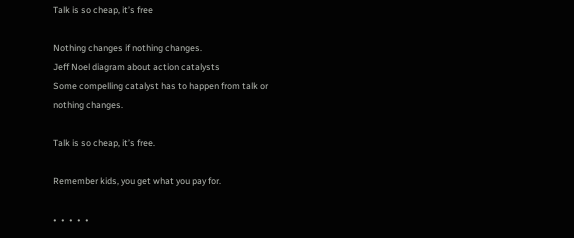Talk is so cheap, it’s free

Nothing changes if nothing changes.
Jeff Noel diagram about action catalysts
Some compelling catalyst has to happen from talk or nothing changes.

Talk is so cheap, it’s free.

Remember kids, you get what you pay for.

•  •  •  •  •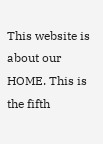This website is about our HOME. This is the fifth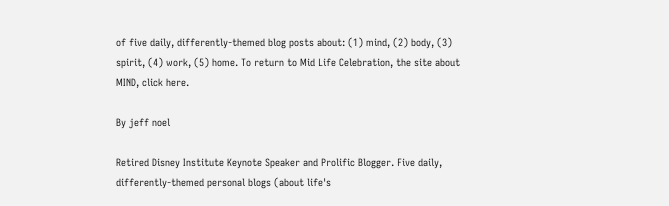of five daily, differently-themed blog posts about: (1) mind, (2) body, (3) spirit, (4) work, (5) home. To return to Mid Life Celebration, the site about MIND, click here.

By jeff noel

Retired Disney Institute Keynote Speaker and Prolific Blogger. Five daily, differently-themed personal blogs (about life's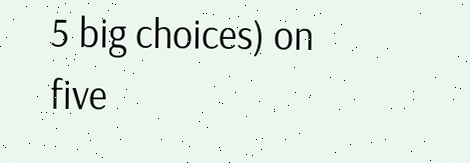5 big choices) on five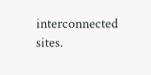interconnected sites.